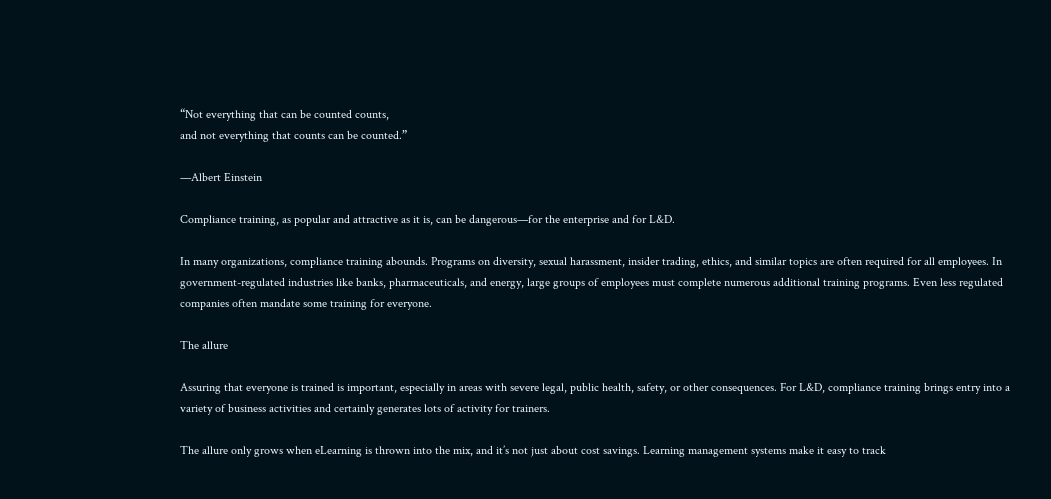“Not everything that can be counted counts,
and not everything that counts can be counted.”

—Albert Einstein

Compliance training, as popular and attractive as it is, can be dangerous—for the enterprise and for L&D.

In many organizations, compliance training abounds. Programs on diversity, sexual harassment, insider trading, ethics, and similar topics are often required for all employees. In government-regulated industries like banks, pharmaceuticals, and energy, large groups of employees must complete numerous additional training programs. Even less regulated companies often mandate some training for everyone.

The allure

Assuring that everyone is trained is important, especially in areas with severe legal, public health, safety, or other consequences. For L&D, compliance training brings entry into a variety of business activities and certainly generates lots of activity for trainers.

The allure only grows when eLearning is thrown into the mix, and it’s not just about cost savings. Learning management systems make it easy to track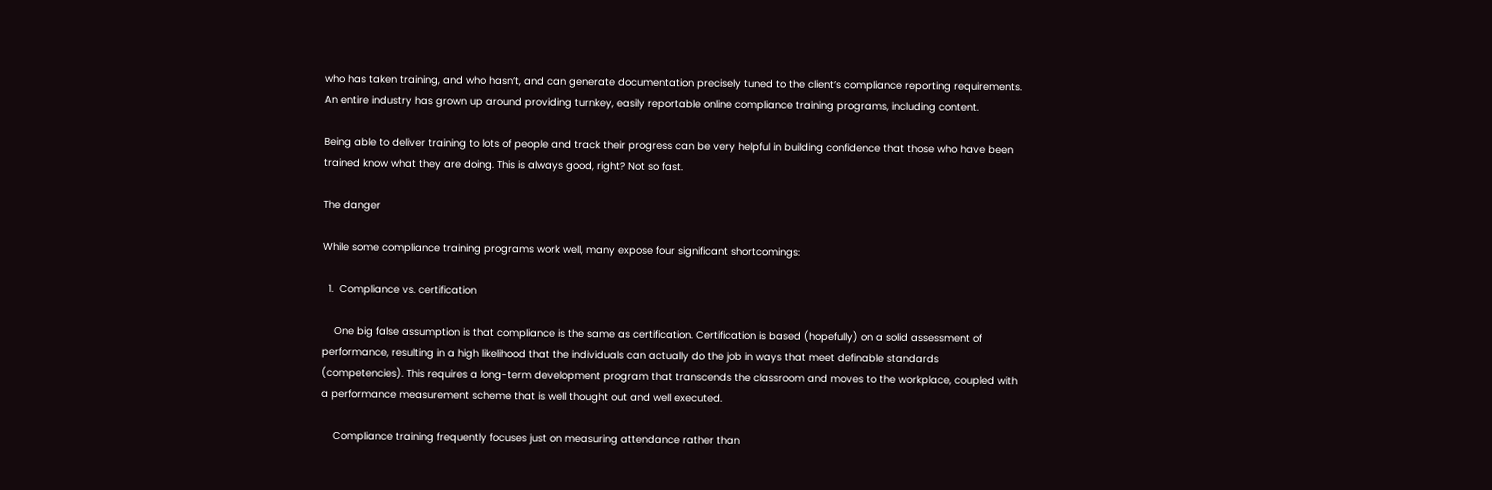who has taken training, and who hasn’t, and can generate documentation precisely tuned to the client’s compliance reporting requirements. An entire industry has grown up around providing turnkey, easily reportable online compliance training programs, including content.

Being able to deliver training to lots of people and track their progress can be very helpful in building confidence that those who have been trained know what they are doing. This is always good, right? Not so fast.

The danger

While some compliance training programs work well, many expose four significant shortcomings:

  1.  Compliance vs. certification

    One big false assumption is that compliance is the same as certification. Certification is based (hopefully) on a solid assessment of performance, resulting in a high likelihood that the individuals can actually do the job in ways that meet definable standards (competencies). This requires a long-term development program that transcends the classroom and moves to the workplace, coupled with a performance measurement scheme that is well thought out and well executed.

    Compliance training frequently focuses just on measuring attendance rather than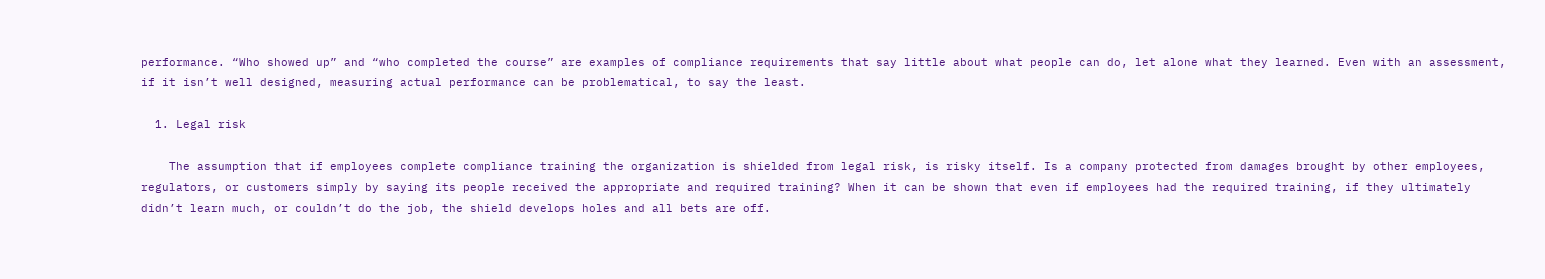performance. “Who showed up” and “who completed the course” are examples of compliance requirements that say little about what people can do, let alone what they learned. Even with an assessment, if it isn’t well designed, measuring actual performance can be problematical, to say the least.

  1. Legal risk

    The assumption that if employees complete compliance training the organization is shielded from legal risk, is risky itself. Is a company protected from damages brought by other employees, regulators, or customers simply by saying its people received the appropriate and required training? When it can be shown that even if employees had the required training, if they ultimately didn’t learn much, or couldn’t do the job, the shield develops holes and all bets are off.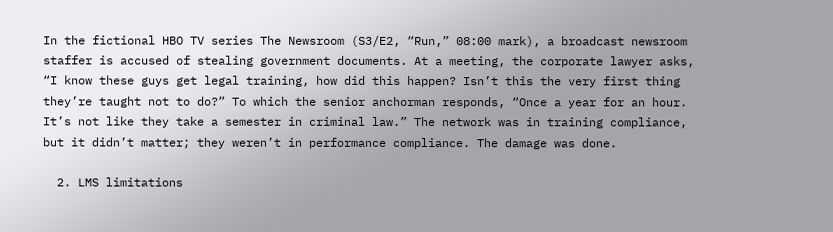In the fictional HBO TV series The Newsroom (S3/E2, “Run,” 08:00 mark), a broadcast newsroom staffer is accused of stealing government documents. At a meeting, the corporate lawyer asks, “I know these guys get legal training, how did this happen? Isn’t this the very first thing they’re taught not to do?” To which the senior anchorman responds, “Once a year for an hour. It’s not like they take a semester in criminal law.” The network was in training compliance, but it didn’t matter; they weren’t in performance compliance. The damage was done.

  2. LMS limitations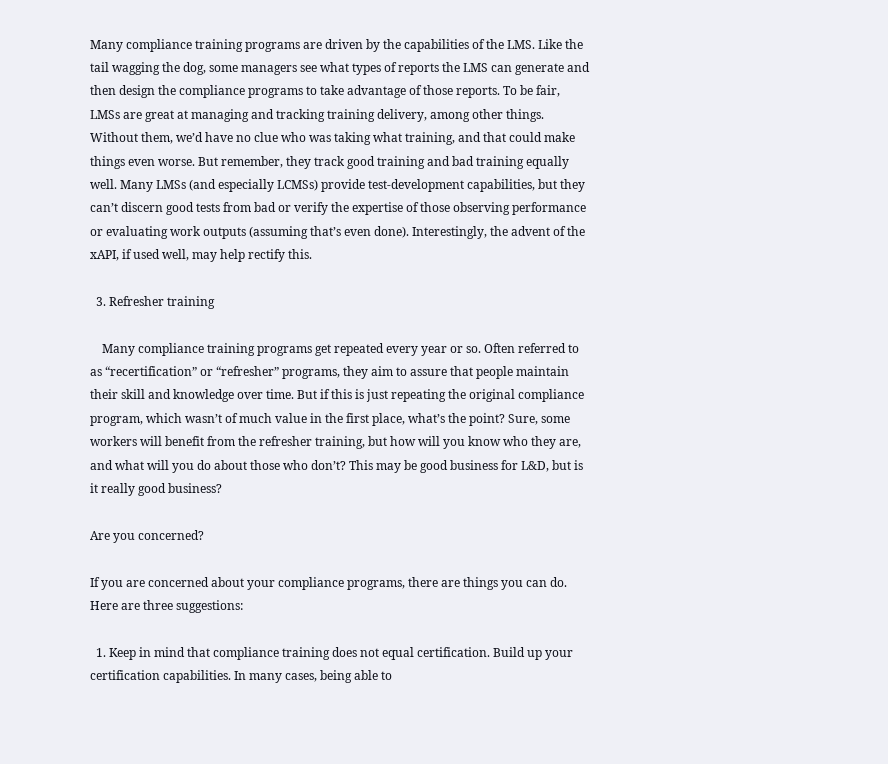Many compliance training programs are driven by the capabilities of the LMS. Like the tail wagging the dog, some managers see what types of reports the LMS can generate and then design the compliance programs to take advantage of those reports. To be fair, LMSs are great at managing and tracking training delivery, among other things. Without them, we’d have no clue who was taking what training, and that could make things even worse. But remember, they track good training and bad training equally well. Many LMSs (and especially LCMSs) provide test-development capabilities, but they can’t discern good tests from bad or verify the expertise of those observing performance or evaluating work outputs (assuming that’s even done). Interestingly, the advent of the xAPI, if used well, may help rectify this.

  3. Refresher training

    Many compliance training programs get repeated every year or so. Often referred to as “recertification” or “refresher” programs, they aim to assure that people maintain their skill and knowledge over time. But if this is just repeating the original compliance program, which wasn’t of much value in the first place, what’s the point? Sure, some workers will benefit from the refresher training, but how will you know who they are, and what will you do about those who don’t? This may be good business for L&D, but is it really good business?

Are you concerned?

If you are concerned about your compliance programs, there are things you can do. Here are three suggestions:

  1. Keep in mind that compliance training does not equal certification. Build up your certification capabilities. In many cases, being able to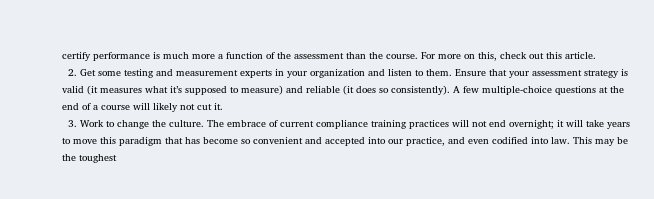certify performance is much more a function of the assessment than the course. For more on this, check out this article.
  2. Get some testing and measurement experts in your organization and listen to them. Ensure that your assessment strategy is valid (it measures what it’s supposed to measure) and reliable (it does so consistently). A few multiple-choice questions at the end of a course will likely not cut it.
  3. Work to change the culture. The embrace of current compliance training practices will not end overnight; it will take years to move this paradigm that has become so convenient and accepted into our practice, and even codified into law. This may be the toughest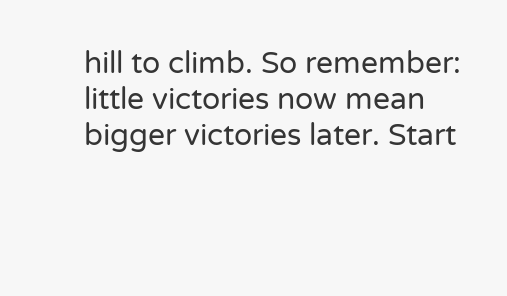hill to climb. So remember: little victories now mean bigger victories later. Start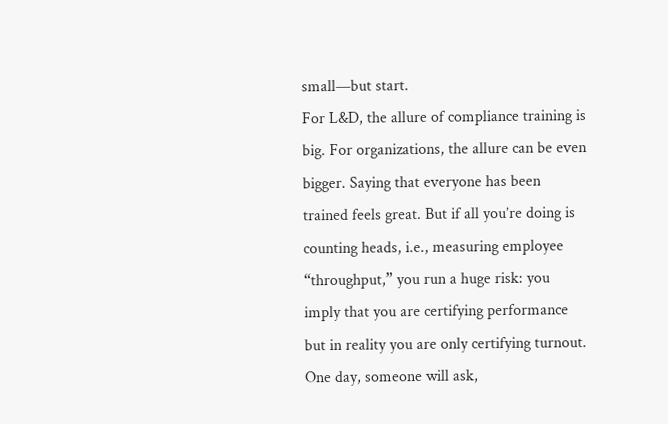small—but start.
For L&D, the allure of compliance training is big. For organizations, the allure can be even bigger. Saying that everyone has been trained feels great. But if all you’re doing is counting heads, i.e., measuring employee “throughput,” you run a huge risk: you imply that you are certifying performance but in reality you are only certifying turnout. One day, someone will ask,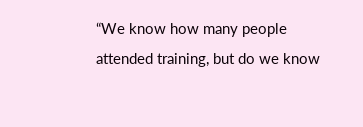“We know how many people attended training, but do we know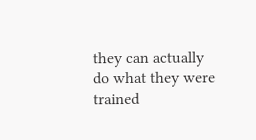they can actually do what they were trained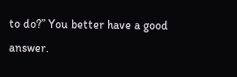to do?” You better have a good answer.